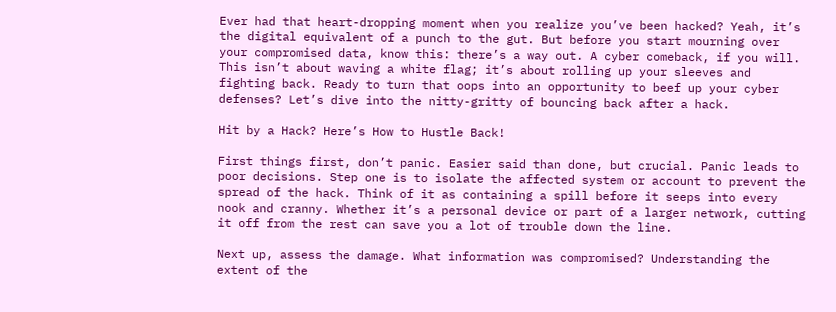Ever had that heart-dropping moment when you realize you’ve been hacked? Yeah, it’s the digital equivalent of a punch to the gut. But before you start mourning over your compromised data, know this: there’s a way out. A cyber comeback, if you will. This isn’t about waving a white flag; it’s about rolling up your sleeves and fighting back. Ready to turn that oops into an opportunity to beef up your cyber defenses? Let’s dive into the nitty-gritty of bouncing back after a hack.

Hit by a Hack? Here’s How to Hustle Back!

First things first, don’t panic. Easier said than done, but crucial. Panic leads to poor decisions. Step one is to isolate the affected system or account to prevent the spread of the hack. Think of it as containing a spill before it seeps into every nook and cranny. Whether it’s a personal device or part of a larger network, cutting it off from the rest can save you a lot of trouble down the line.

Next up, assess the damage. What information was compromised? Understanding the extent of the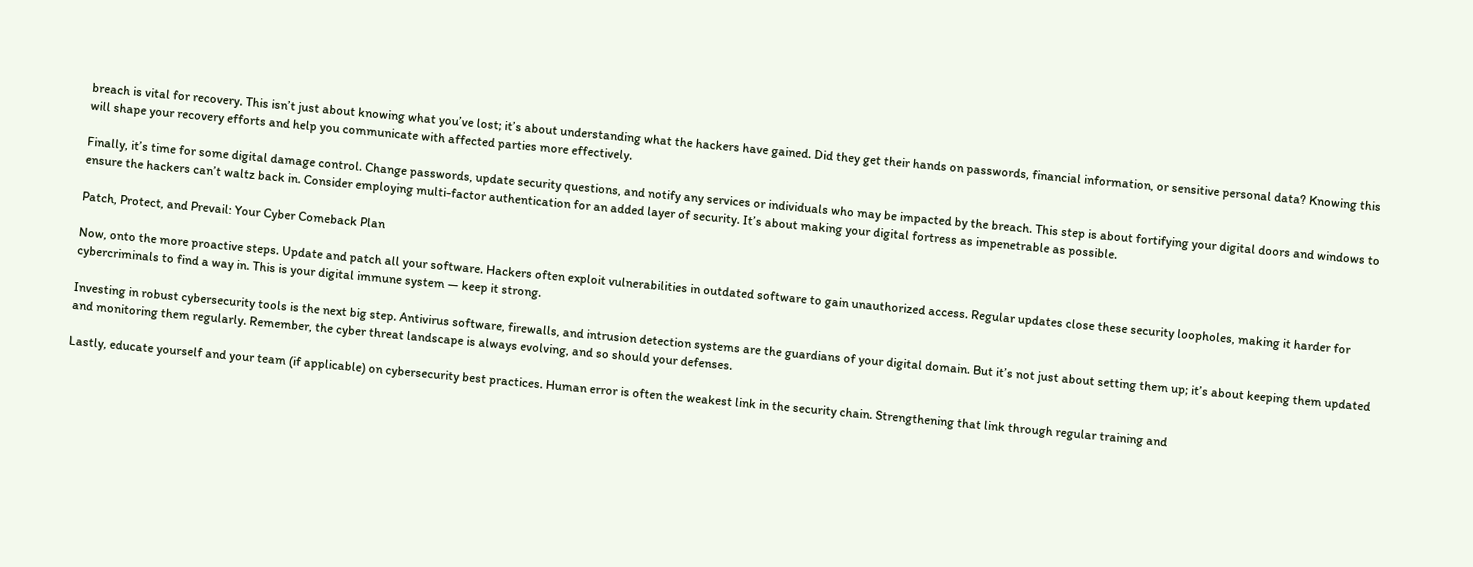breach is vital for recovery. This isn’t just about knowing what you’ve lost; it’s about understanding what the hackers have gained. Did they get their hands on passwords, financial information, or sensitive personal data? Knowing this will shape your recovery efforts and help you communicate with affected parties more effectively.

Finally, it’s time for some digital damage control. Change passwords, update security questions, and notify any services or individuals who may be impacted by the breach. This step is about fortifying your digital doors and windows to ensure the hackers can’t waltz back in. Consider employing multi-factor authentication for an added layer of security. It’s about making your digital fortress as impenetrable as possible.

Patch, Protect, and Prevail: Your Cyber Comeback Plan

Now, onto the more proactive steps. Update and patch all your software. Hackers often exploit vulnerabilities in outdated software to gain unauthorized access. Regular updates close these security loopholes, making it harder for cybercriminals to find a way in. This is your digital immune system — keep it strong.

Investing in robust cybersecurity tools is the next big step. Antivirus software, firewalls, and intrusion detection systems are the guardians of your digital domain. But it’s not just about setting them up; it’s about keeping them updated and monitoring them regularly. Remember, the cyber threat landscape is always evolving, and so should your defenses.

Lastly, educate yourself and your team (if applicable) on cybersecurity best practices. Human error is often the weakest link in the security chain. Strengthening that link through regular training and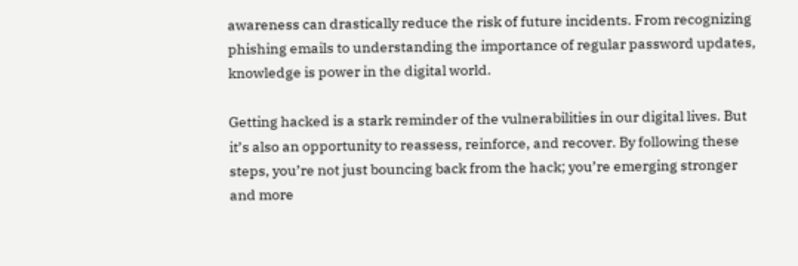awareness can drastically reduce the risk of future incidents. From recognizing phishing emails to understanding the importance of regular password updates, knowledge is power in the digital world.

Getting hacked is a stark reminder of the vulnerabilities in our digital lives. But it’s also an opportunity to reassess, reinforce, and recover. By following these steps, you’re not just bouncing back from the hack; you’re emerging stronger and more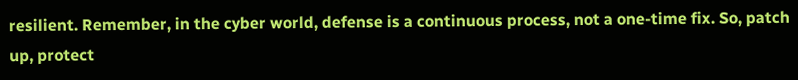resilient. Remember, in the cyber world, defense is a continuous process, not a one-time fix. So, patch up, protect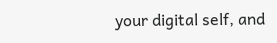your digital self, and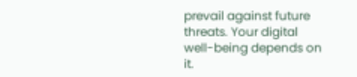prevail against future threats. Your digital well-being depends on it.